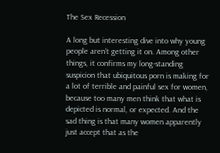The Sex Recession

A long but interesting dive into why young people aren’t getting it on. Among other things, it confirms my long-standing suspicion that ubiquitous porn is making for a lot of terrible and painful sex for women, because too many men think that what is depicted is normal, or expected. And the sad thing is that many women apparently just accept that as the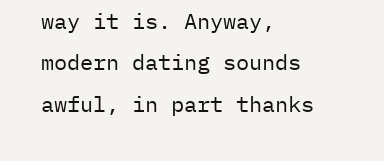way it is. Anyway, modern dating sounds awful, in part thanks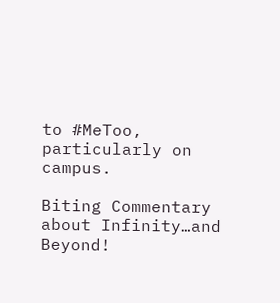to #MeToo, particularly on campus.

Biting Commentary about Infinity…and Beyond!